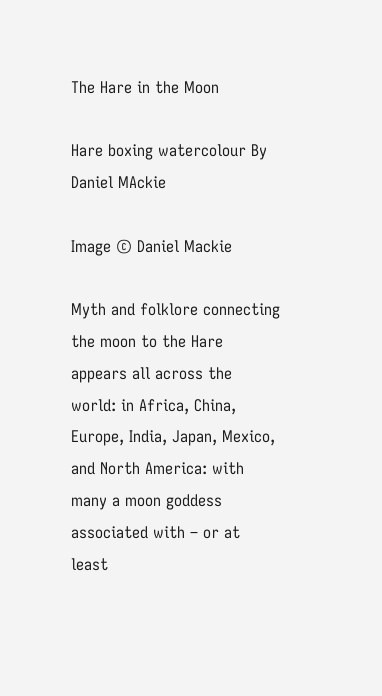The Hare in the Moon

Hare boxing watercolour By Daniel MAckie

Image © Daniel Mackie

Myth and folklore connecting the moon to the Hare appears all across the world: in Africa, China, Europe, India, Japan, Mexico, and North America: with many a moon goddess associated with – or at least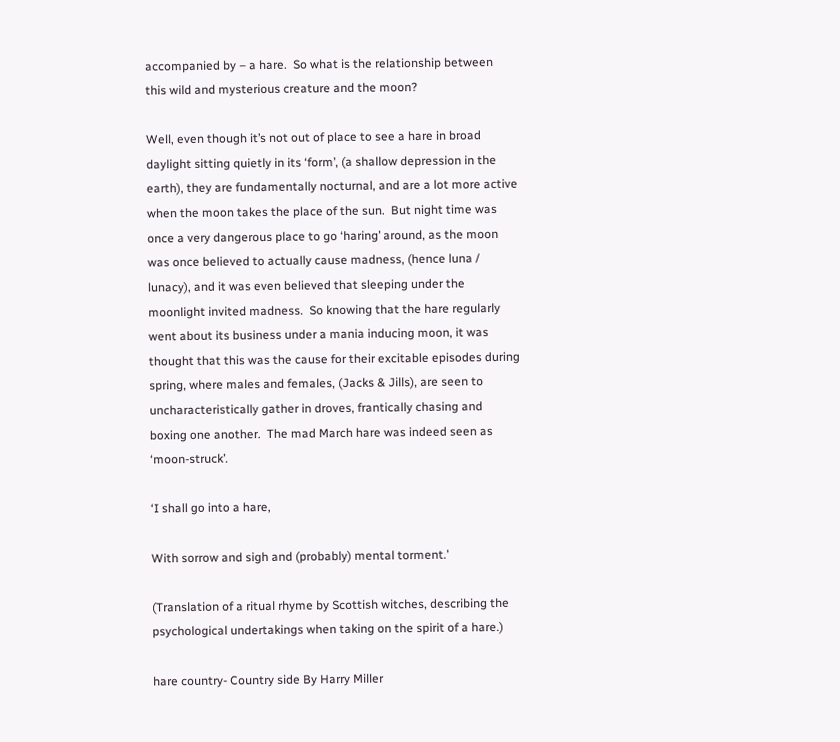accompanied by – a hare.  So what is the relationship between this wild and mysterious creature and the moon?

Well, even though it’s not out of place to see a hare in broad daylight sitting quietly in its ‘form’, (a shallow depression in the earth), they are fundamentally nocturnal, and are a lot more active when the moon takes the place of the sun.  But night time was once a very dangerous place to go ‘haring’ around, as the moon was once believed to actually cause madness, (hence luna / lunacy), and it was even believed that sleeping under the moonlight invited madness.  So knowing that the hare regularly went about its business under a mania inducing moon, it was thought that this was the cause for their excitable episodes during spring, where males and females, (Jacks & Jills), are seen to uncharacteristically gather in droves, frantically chasing and boxing one another.  The mad March hare was indeed seen as ‘moon-struck’.

‘I shall go into a hare,

With sorrow and sigh and (probably) mental torment.’

(Translation of a ritual rhyme by Scottish witches, describing the psychological undertakings when taking on the spirit of a hare.)

hare country- Country side By Harry Miller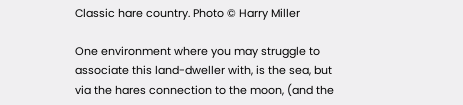Classic hare country. Photo © Harry Miller

One environment where you may struggle to associate this land-dweller with, is the sea, but via the hares connection to the moon, (and the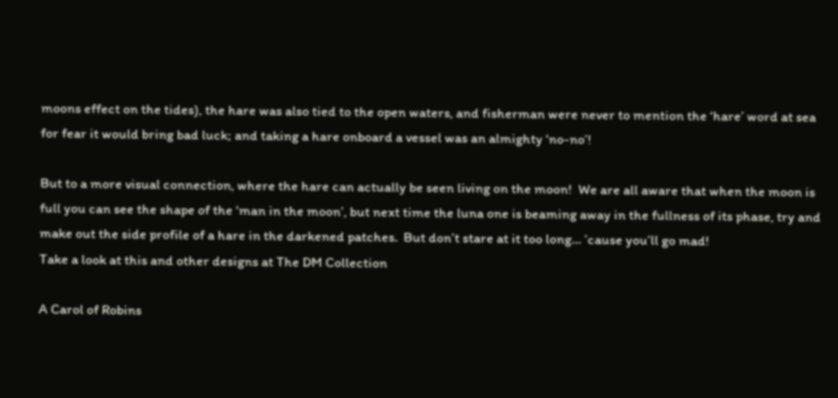moons effect on the tides), the hare was also tied to the open waters, and fisherman were never to mention the ‘hare’ word at sea for fear it would bring bad luck; and taking a hare onboard a vessel was an almighty ‘no-no’!

But to a more visual connection, where the hare can actually be seen living on the moon!  We are all aware that when the moon is full you can see the shape of the ‘man in the moon’, but next time the luna one is beaming away in the fullness of its phase, try and make out the side profile of a hare in the darkened patches.  But don’t stare at it too long… ’cause you’ll go mad!
Take a look at this and other designs at The DM Collection

A Carol of Robins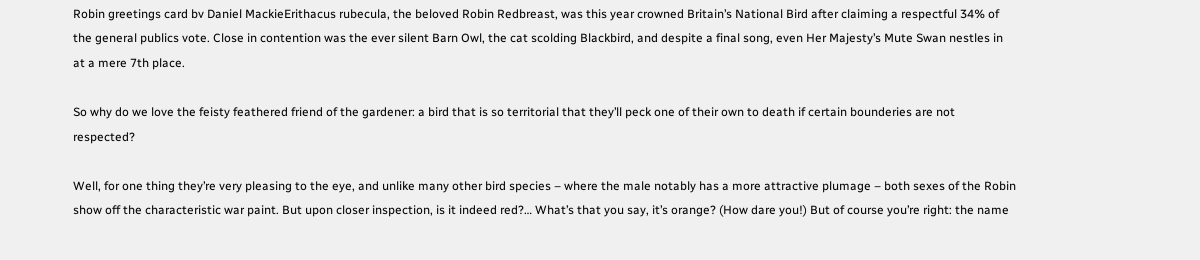Robin greetings card bv Daniel MackieErithacus rubecula, the beloved Robin Redbreast, was this year crowned Britain’s National Bird after claiming a respectful 34% of the general publics vote. Close in contention was the ever silent Barn Owl, the cat scolding Blackbird, and despite a final song, even Her Majesty’s Mute Swan nestles in at a mere 7th place.

So why do we love the feisty feathered friend of the gardener: a bird that is so territorial that they’ll peck one of their own to death if certain bounderies are not respected?

Well, for one thing they’re very pleasing to the eye, and unlike many other bird species – where the male notably has a more attractive plumage – both sexes of the Robin show off the characteristic war paint. But upon closer inspection, is it indeed red?… What’s that you say, it’s orange? (How dare you!) But of course you’re right: the name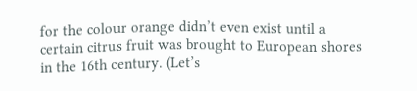for the colour orange didn’t even exist until a certain citrus fruit was brought to European shores in the 16th century. (Let’s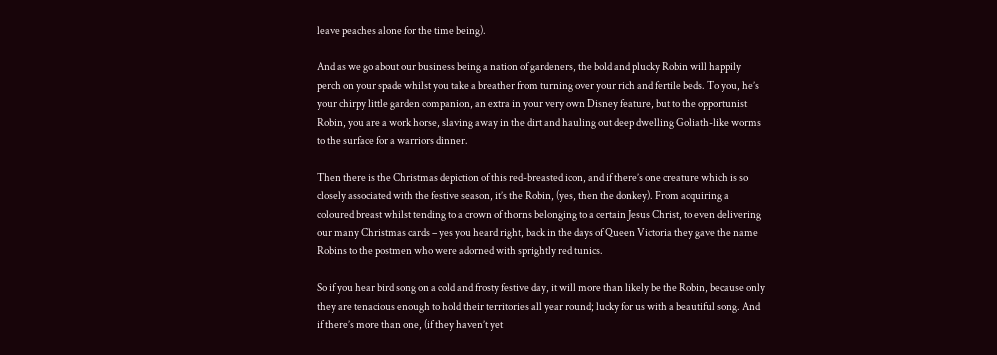leave peaches alone for the time being).

And as we go about our business being a nation of gardeners, the bold and plucky Robin will happily perch on your spade whilst you take a breather from turning over your rich and fertile beds. To you, he’s your chirpy little garden companion, an extra in your very own Disney feature, but to the opportunist Robin, you are a work horse, slaving away in the dirt and hauling out deep dwelling Goliath-like worms to the surface for a warriors dinner.

Then there is the Christmas depiction of this red-breasted icon, and if there’s one creature which is so closely associated with the festive season, it’s the Robin, (yes, then the donkey). From acquiring a coloured breast whilst tending to a crown of thorns belonging to a certain Jesus Christ, to even delivering our many Christmas cards – yes you heard right, back in the days of Queen Victoria they gave the name Robins to the postmen who were adorned with sprightly red tunics.

So if you hear bird song on a cold and frosty festive day, it will more than likely be the Robin, because only they are tenacious enough to hold their territories all year round; lucky for us with a beautiful song. And if there’s more than one, (if they haven’t yet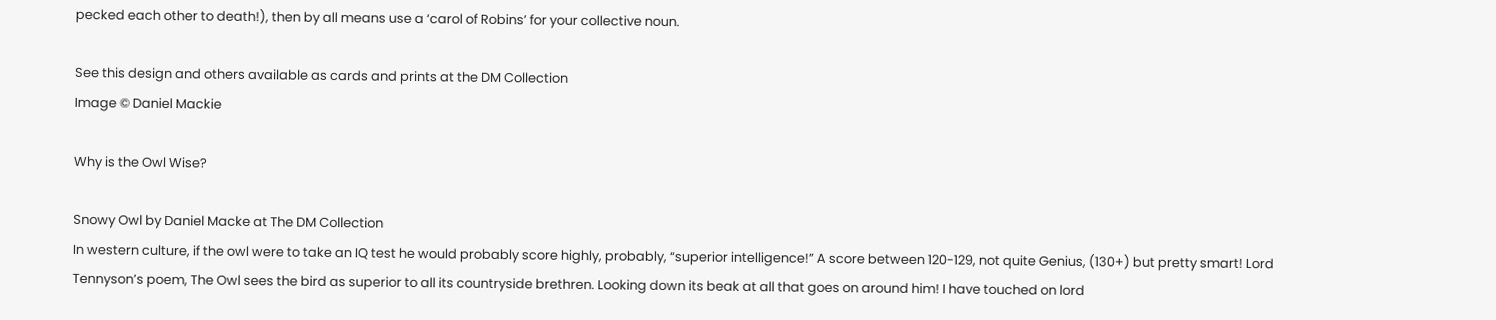pecked each other to death!), then by all means use a ‘carol of Robins’ for your collective noun.

See this design and others available as cards and prints at the DM Collection
Image © Daniel Mackie

Why is the Owl Wise?

Snowy Owl by Daniel Macke at The DM Collection
In western culture, if the owl were to take an IQ test he would probably score highly, probably, “superior intelligence!” A score between 120-129, not quite Genius, (130+) but pretty smart! Lord Tennyson’s poem, The Owl sees the bird as superior to all its countryside brethren. Looking down its beak at all that goes on around him! I have touched on lord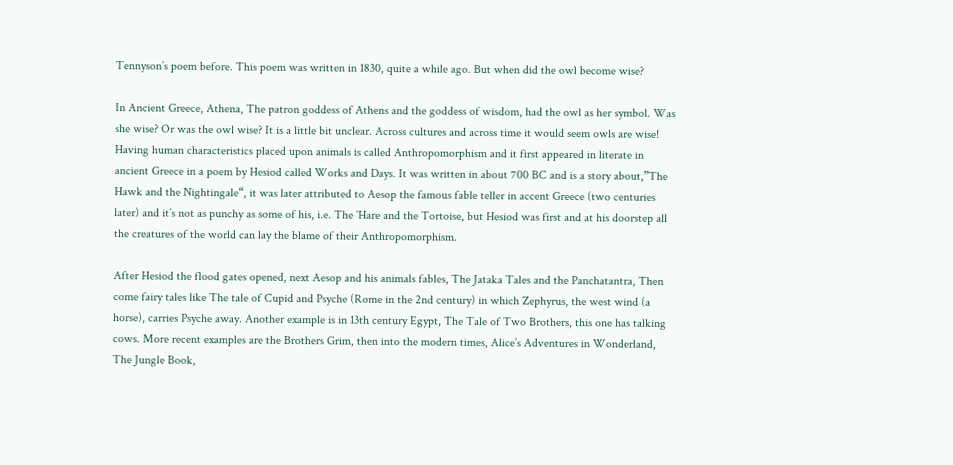Tennyson’s poem before. This poem was written in 1830, quite a while ago. But when did the owl become wise?

In Ancient Greece, Athena, The patron goddess of Athens and the goddess of wisdom, had the owl as her symbol. Was she wise? Or was the owl wise? It is a little bit unclear. Across cultures and across time it would seem owls are wise! Having human characteristics placed upon animals is called Anthropomorphism and it first appeared in literate in ancient Greece in a poem by Hesiod called Works and Days. It was written in about 700 BC and is a story about,”The Hawk and the Nightingale“, it was later attributed to Aesop the famous fable teller in accent Greece (two centuries later) and it’s not as punchy as some of his, i.e. The `Hare and the Tortoise, but Hesiod was first and at his doorstep all the creatures of the world can lay the blame of their Anthropomorphism.

After Hesiod the flood gates opened, next Aesop and his animals fables, The Jataka Tales and the Panchatantra, Then come fairy tales like The tale of Cupid and Psyche (Rome in the 2nd century) in which Zephyrus, the west wind (a horse), carries Psyche away. Another example is in 13th century Egypt, The Tale of Two Brothers, this one has talking cows. More recent examples are the Brothers Grim, then into the modern times, Alice’s Adventures in Wonderland, The Jungle Book,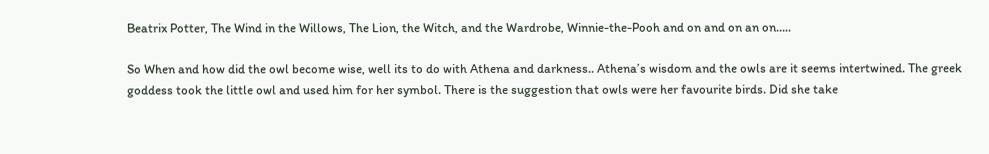Beatrix Potter, The Wind in the Willows, The Lion, the Witch, and the Wardrobe, Winnie-the-Pooh and on and on an on…..

So When and how did the owl become wise, well its to do with Athena and darkness.. Athena’s wisdom and the owls are it seems intertwined. The greek goddess took the little owl and used him for her symbol. There is the suggestion that owls were her favourite birds. Did she take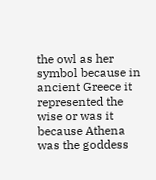the owl as her symbol because in ancient Greece it represented the wise or was it because Athena was the goddess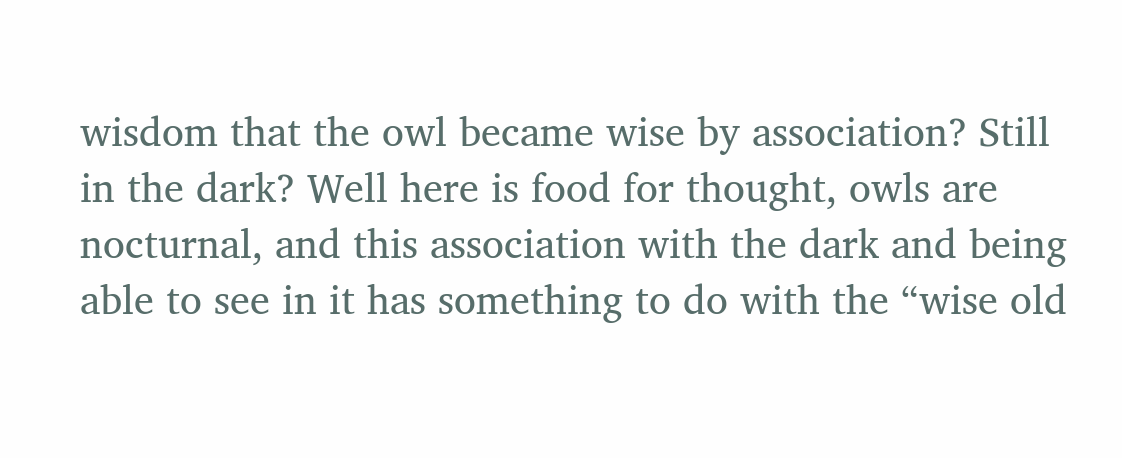wisdom that the owl became wise by association? Still in the dark? Well here is food for thought, owls are nocturnal, and this association with the dark and being able to see in it has something to do with the “wise old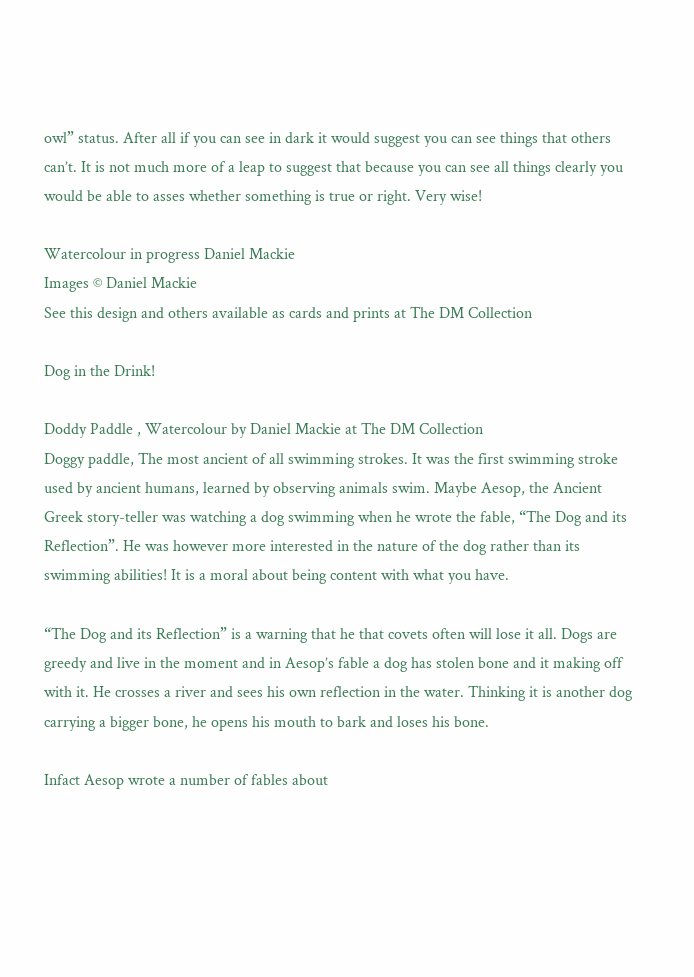owl” status. After all if you can see in dark it would suggest you can see things that others can’t. It is not much more of a leap to suggest that because you can see all things clearly you would be able to asses whether something is true or right. Very wise!

Watercolour in progress Daniel Mackie
Images © Daniel Mackie
See this design and others available as cards and prints at The DM Collection

Dog in the Drink!

Doddy Paddle , Watercolour by Daniel Mackie at The DM Collection
Doggy paddle, The most ancient of all swimming strokes. It was the first swimming stroke used by ancient humans, learned by observing animals swim. Maybe Aesop, the Ancient Greek story-teller was watching a dog swimming when he wrote the fable, “The Dog and its Reflection”. He was however more interested in the nature of the dog rather than its swimming abilities! It is a moral about being content with what you have.

“The Dog and its Reflection” is a warning that he that covets often will lose it all. Dogs are greedy and live in the moment and in Aesop’s fable a dog has stolen bone and it making off with it. He crosses a river and sees his own reflection in the water. Thinking it is another dog carrying a bigger bone, he opens his mouth to bark and loses his bone.

Infact Aesop wrote a number of fables about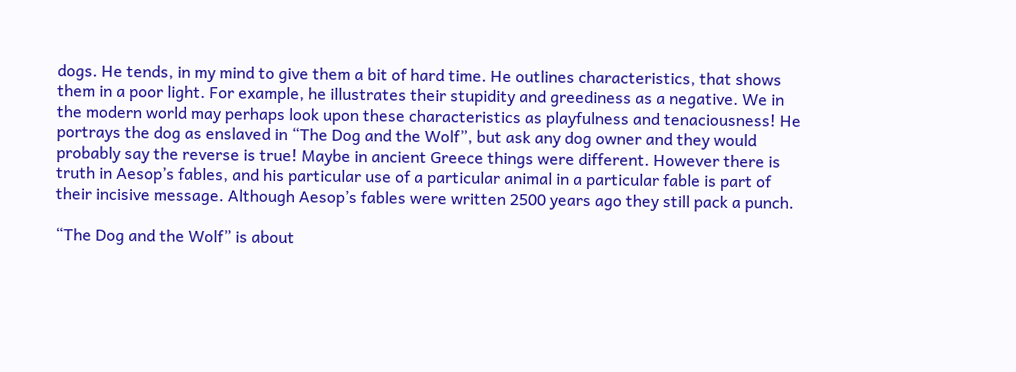dogs. He tends, in my mind to give them a bit of hard time. He outlines characteristics, that shows them in a poor light. For example, he illustrates their stupidity and greediness as a negative. We in the modern world may perhaps look upon these characteristics as playfulness and tenaciousness! He portrays the dog as enslaved in “The Dog and the Wolf”, but ask any dog owner and they would probably say the reverse is true! Maybe in ancient Greece things were different. However there is truth in Aesop’s fables, and his particular use of a particular animal in a particular fable is part of their incisive message. Although Aesop’s fables were written 2500 years ago they still pack a punch.

“The Dog and the Wolf” is about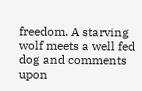freedom. A starving wolf meets a well fed dog and comments upon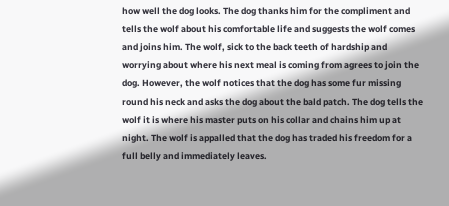how well the dog looks. The dog thanks him for the compliment and tells the wolf about his comfortable life and suggests the wolf comes and joins him. The wolf, sick to the back teeth of hardship and worrying about where his next meal is coming from agrees to join the dog. However, the wolf notices that the dog has some fur missing round his neck and asks the dog about the bald patch. The dog tells the wolf it is where his master puts on his collar and chains him up at night. The wolf is appalled that the dog has traded his freedom for a full belly and immediately leaves.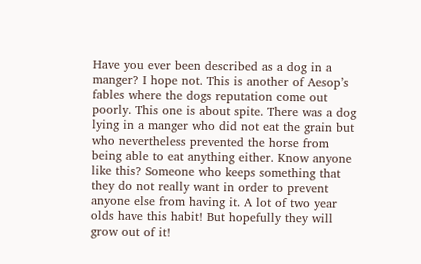Have you ever been described as a dog in a manger? I hope not. This is another of Aesop’s fables where the dogs reputation come out poorly. This one is about spite. There was a dog lying in a manger who did not eat the grain but who nevertheless prevented the horse from being able to eat anything either. Know anyone like this? Someone who keeps something that they do not really want in order to prevent anyone else from having it. A lot of two year olds have this habit! But hopefully they will grow out of it!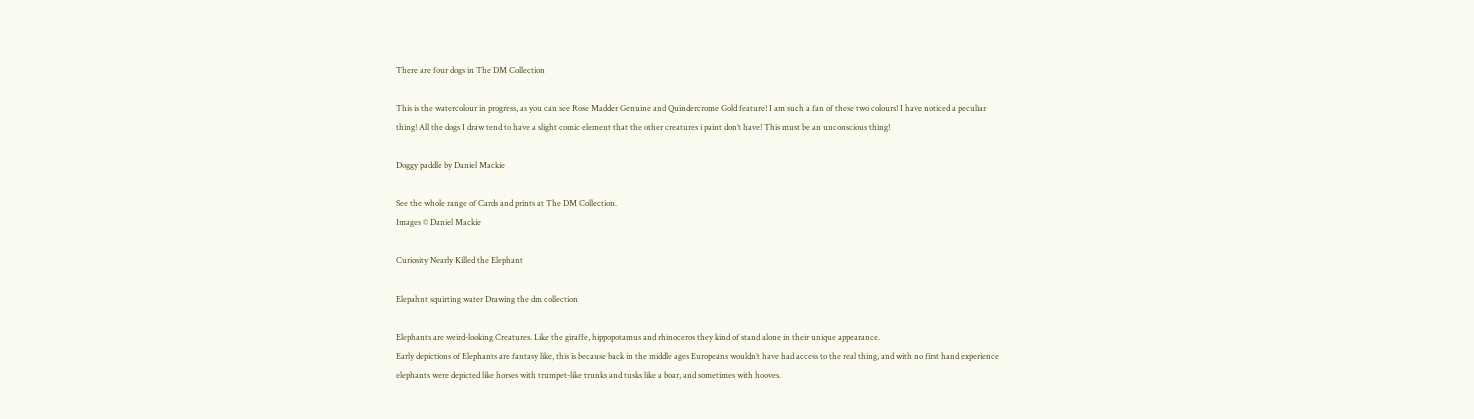There are four dogs in The DM Collection

This is the watercolour in progress, as you can see Rose Madder Genuine and Quindercrome Gold feature! I am such a fan of these two colours! I have noticed a peculiar thing! All the dogs I draw tend to have a slight comic element that the other creatures i paint don’t have! This must be an unconscious thing!

Doggy paddle by Daniel Mackie

See the whole range of Cards and prints at The DM Collection.
Images © Daniel Mackie

Curiosity Nearly Killed the Elephant

Elepahnt squirting water Drawing the dm collection

Elephants are weird-looking Creatures. Like the giraffe, hippopotamus and rhinoceros they kind of stand alone in their unique appearance.
Early depictions of Elephants are fantasy like, this is because back in the middle ages Europeans wouldn’t have had access to the real thing, and with no first hand experience elephants were depicted like horses with trumpet-like trunks and tusks like a boar, and sometimes with hooves.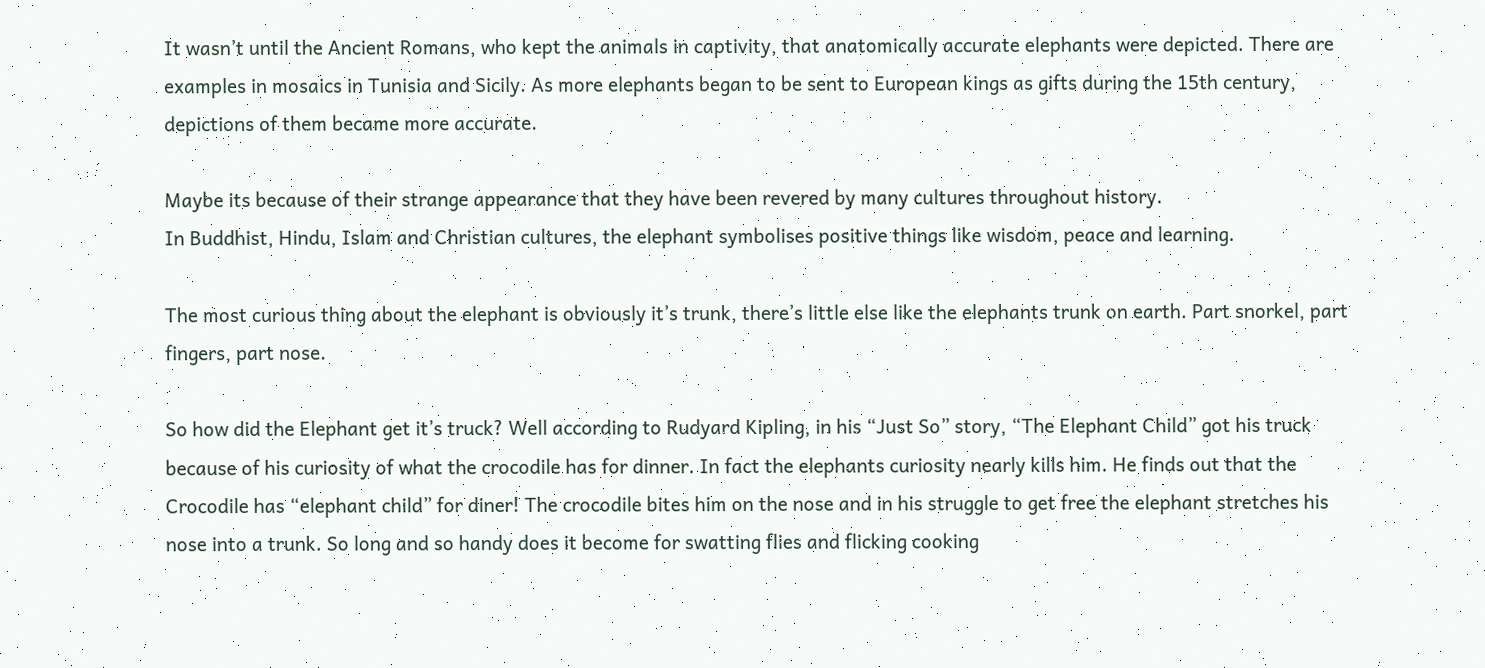It wasn’t until the Ancient Romans, who kept the animals in captivity, that anatomically accurate elephants were depicted. There are examples in mosaics in Tunisia and Sicily. As more elephants began to be sent to European kings as gifts during the 15th century, depictions of them became more accurate.

Maybe its because of their strange appearance that they have been revered by many cultures throughout history.
In Buddhist, Hindu, Islam and Christian cultures, the elephant symbolises positive things like wisdom, peace and learning.

The most curious thing about the elephant is obviously it’s trunk, there’s little else like the elephants trunk on earth. Part snorkel, part fingers, part nose.

So how did the Elephant get it’s truck? Well according to Rudyard Kipling, in his “Just So” story, “The Elephant Child” got his truck because of his curiosity of what the crocodile has for dinner. In fact the elephants curiosity nearly kills him. He finds out that the Crocodile has “elephant child” for diner! The crocodile bites him on the nose and in his struggle to get free the elephant stretches his nose into a trunk. So long and so handy does it become for swatting flies and flicking cooking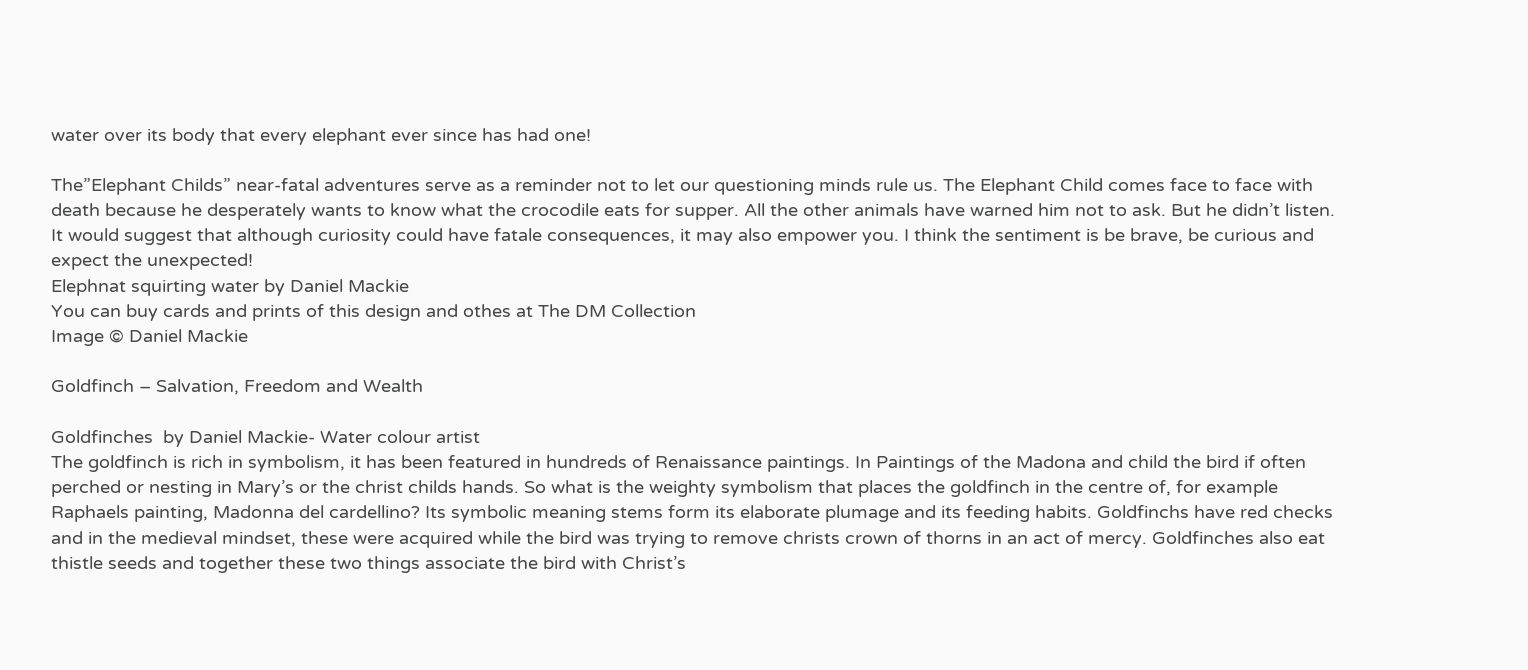water over its body that every elephant ever since has had one!

The”Elephant Childs” near-fatal adventures serve as a reminder not to let our questioning minds rule us. The Elephant Child comes face to face with death because he desperately wants to know what the crocodile eats for supper. All the other animals have warned him not to ask. But he didn’t listen.
It would suggest that although curiosity could have fatale consequences, it may also empower you. I think the sentiment is be brave, be curious and expect the unexpected!
Elephnat squirting water by Daniel Mackie
You can buy cards and prints of this design and othes at The DM Collection
Image © Daniel Mackie

Goldfinch – Salvation, Freedom and Wealth

Goldfinches  by Daniel Mackie- Water colour artist
The goldfinch is rich in symbolism, it has been featured in hundreds of Renaissance paintings. In Paintings of the Madona and child the bird if often perched or nesting in Mary’s or the christ childs hands. So what is the weighty symbolism that places the goldfinch in the centre of, for example Raphaels painting, Madonna del cardellino? Its symbolic meaning stems form its elaborate plumage and its feeding habits. Goldfinchs have red checks and in the medieval mindset, these were acquired while the bird was trying to remove christs crown of thorns in an act of mercy. Goldfinches also eat thistle seeds and together these two things associate the bird with Christ’s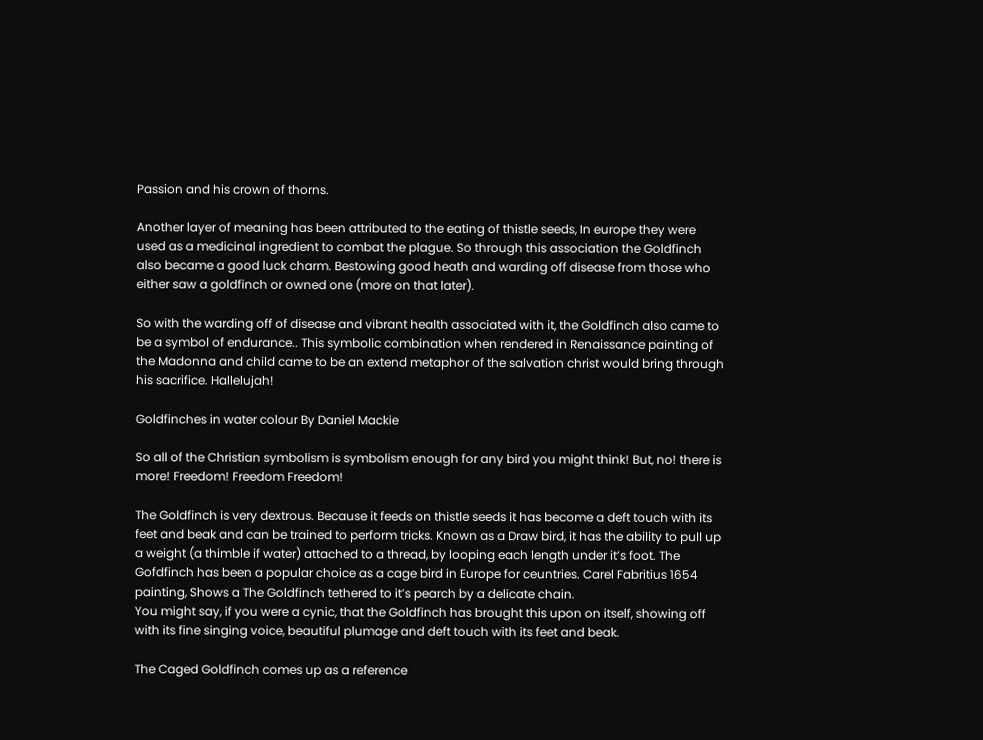Passion and his crown of thorns.

Another layer of meaning has been attributed to the eating of thistle seeds, In europe they were used as a medicinal ingredient to combat the plague. So through this association the Goldfinch also became a good luck charm. Bestowing good heath and warding off disease from those who either saw a goldfinch or owned one (more on that later).

So with the warding off of disease and vibrant health associated with it, the Goldfinch also came to be a symbol of endurance.. This symbolic combination when rendered in Renaissance painting of the Madonna and child came to be an extend metaphor of the salvation christ would bring through his sacrifice. Hallelujah!

Goldfinches in water colour By Daniel Mackie

So all of the Christian symbolism is symbolism enough for any bird you might think! But, no! there is more! Freedom! Freedom Freedom!

The Goldfinch is very dextrous. Because it feeds on thistle seeds it has become a deft touch with its feet and beak and can be trained to perform tricks. Known as a Draw bird, it has the ability to pull up a weight (a thimble if water) attached to a thread, by looping each length under it’s foot. The Gofdfinch has been a popular choice as a cage bird in Europe for ceuntries. Carel Fabritius 1654 painting, Shows a The Goldfinch tethered to it’s pearch by a delicate chain.
You might say, if you were a cynic, that the Goldfinch has brought this upon on itself, showing off with its fine singing voice, beautiful plumage and deft touch with its feet and beak.

The Caged Goldfinch comes up as a reference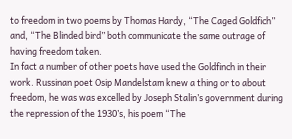to freedom in two poems by Thomas Hardy, “The Caged Goldfich” and, “The Blinded bird” both communicate the same outrage of having freedom taken.
In fact a number of other poets have used the Goldfinch in their work. Russinan poet Osip Mandelstam knew a thing or to about freedom, he was was excelled by Joseph Stalin’s government during the repression of the 1930’s, his poem “The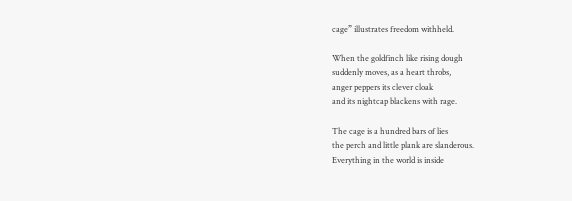cage” illustrates freedom withheld.

When the goldfinch like rising dough
suddenly moves, as a heart throbs,
anger peppers its clever cloak
and its nightcap blackens with rage.

The cage is a hundred bars of lies
the perch and little plank are slanderous.
Everything in the world is inside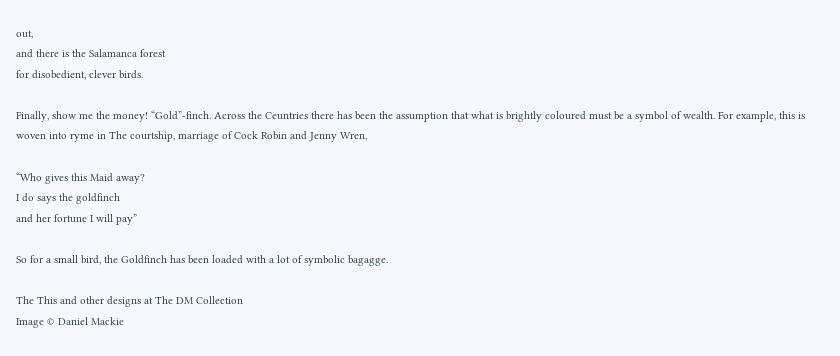out,
and there is the Salamanca forest
for disobedient, clever birds.

Finally, show me the money! “Gold”-finch. Across the Ceuntries there has been the assumption that what is brightly coloured must be a symbol of wealth. For example, this is woven into ryme in The courtship, marriage of Cock Robin and Jenny Wren,

“Who gives this Maid away?
I do says the goldfinch
and her fortune I will pay”

So for a small bird, the Goldfinch has been loaded with a lot of symbolic bagagge.

The This and other designs at The DM Collection
Image © Daniel Mackie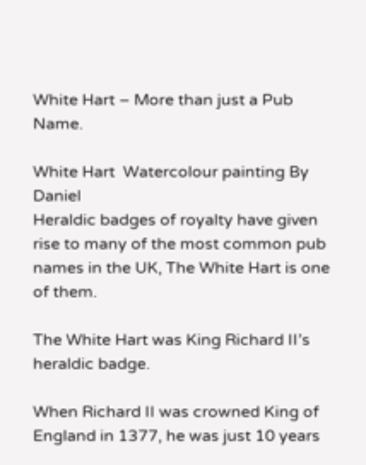White Hart – More than just a Pub Name.

White Hart  Watercolour painting By Daniel
Heraldic badges of royalty have given rise to many of the most common pub names in the UK, The White Hart is one of them.

The White Hart was King Richard II’s heraldic badge.

When Richard II was crowned King of England in 1377, he was just 10 years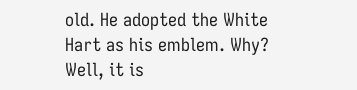old. He adopted the White Hart as his emblem. Why? Well, it is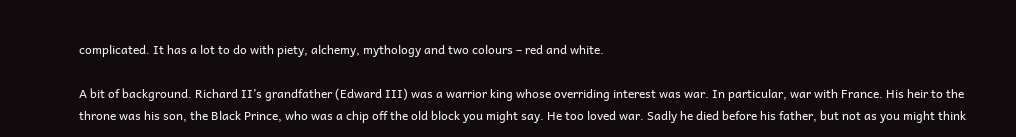complicated. It has a lot to do with piety, alchemy, mythology and two colours – red and white.

A bit of background. Richard II’s grandfather (Edward III) was a warrior king whose overriding interest was war. In particular, war with France. His heir to the throne was his son, the Black Prince, who was a chip off the old block you might say. He too loved war. Sadly he died before his father, but not as you might think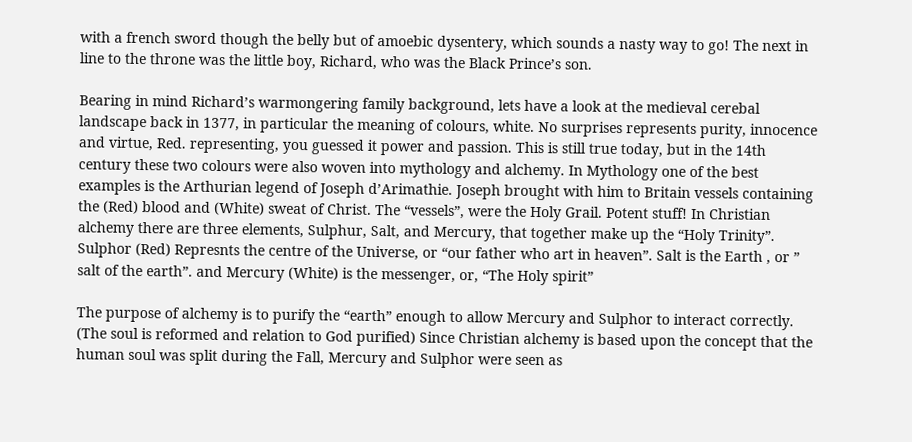with a french sword though the belly but of amoebic dysentery, which sounds a nasty way to go! The next in line to the throne was the little boy, Richard, who was the Black Prince’s son.

Bearing in mind Richard’s warmongering family background, lets have a look at the medieval cerebal landscape back in 1377, in particular the meaning of colours, white. No surprises represents purity, innocence and virtue, Red. representing, you guessed it power and passion. This is still true today, but in the 14th century these two colours were also woven into mythology and alchemy. In Mythology one of the best examples is the Arthurian legend of Joseph d’Arimathie. Joseph brought with him to Britain vessels containing the (Red) blood and (White) sweat of Christ. The “vessels”, were the Holy Grail. Potent stuff! In Christian alchemy there are three elements, Sulphur, Salt, and Mercury, that together make up the “Holy Trinity”. Sulphor (Red) Represnts the centre of the Universe, or “our father who art in heaven”. Salt is the Earth , or ” salt of the earth”. and Mercury (White) is the messenger, or, “The Holy spirit”

The purpose of alchemy is to purify the “earth” enough to allow Mercury and Sulphor to interact correctly. (The soul is reformed and relation to God purified) Since Christian alchemy is based upon the concept that the human soul was split during the Fall, Mercury and Sulphor were seen as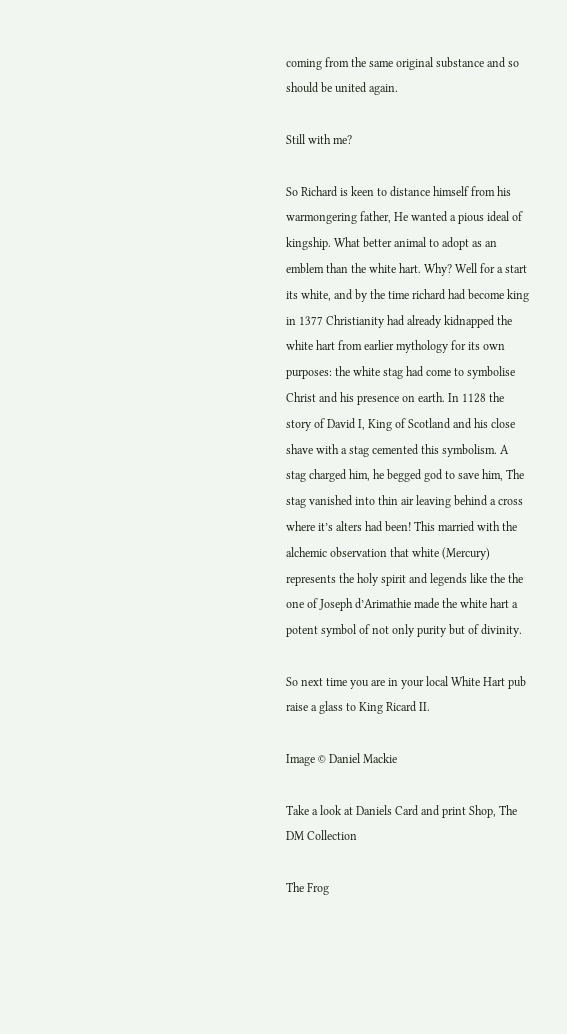coming from the same original substance and so should be united again.

Still with me?

So Richard is keen to distance himself from his warmongering father, He wanted a pious ideal of kingship. What better animal to adopt as an emblem than the white hart. Why? Well for a start its white, and by the time richard had become king in 1377 Christianity had already kidnapped the white hart from earlier mythology for its own purposes: the white stag had come to symbolise Christ and his presence on earth. In 1128 the story of David I, King of Scotland and his close shave with a stag cemented this symbolism. A stag charged him, he begged god to save him, The stag vanished into thin air leaving behind a cross where it’s alters had been! This married with the alchemic observation that white (Mercury) represents the holy spirit and legends like the the one of Joseph d’Arimathie made the white hart a potent symbol of not only purity but of divinity.

So next time you are in your local White Hart pub raise a glass to King Ricard II.

Image © Daniel Mackie

Take a look at Daniels Card and print Shop, The DM Collection

The Frog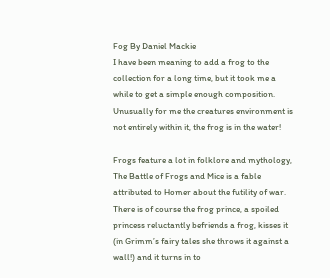Fog By Daniel Mackie
I have been meaning to add a frog to the collection for a long time, but it took me a while to get a simple enough composition. Unusually for me the creatures environment is not entirely within it, the frog is in the water!

Frogs feature a lot in folklore and mythology, The Battle of Frogs and Mice is a fable attributed to Homer about the futility of war. There is of course the frog prince, a spoiled princess reluctantly befriends a frog, kisses it (in Grimm’s fairy tales she throws it against a wall!) and it turns in to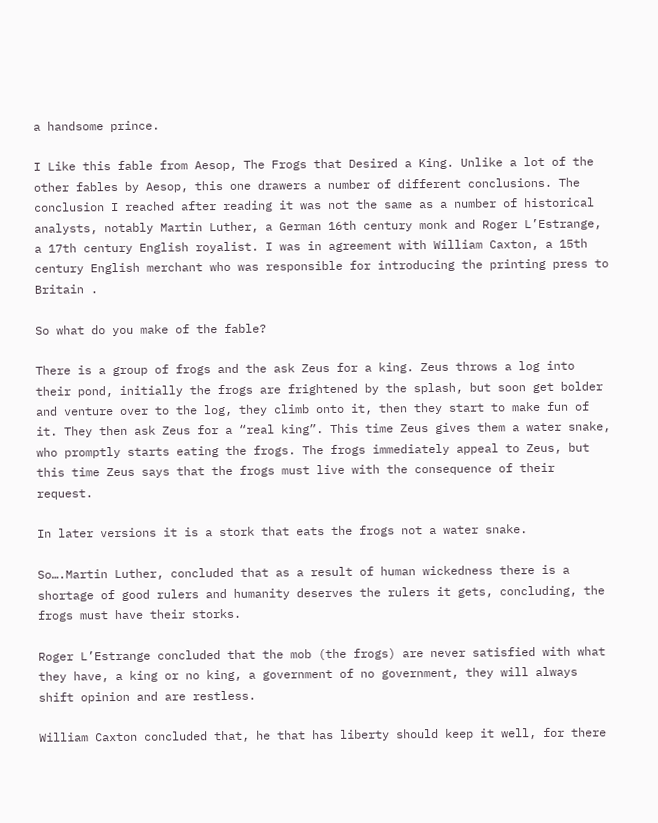a handsome prince.

I Like this fable from Aesop, The Frogs that Desired a King. Unlike a lot of the other fables by Aesop, this one drawers a number of different conclusions. The conclusion I reached after reading it was not the same as a number of historical analysts, notably Martin Luther, a German 16th century monk and Roger L’Estrange, a 17th century English royalist. I was in agreement with William Caxton, a 15th century English merchant who was responsible for introducing the printing press to Britain .

So what do you make of the fable?

There is a group of frogs and the ask Zeus for a king. Zeus throws a log into their pond, initially the frogs are frightened by the splash, but soon get bolder and venture over to the log, they climb onto it, then they start to make fun of it. They then ask Zeus for a “real king”. This time Zeus gives them a water snake, who promptly starts eating the frogs. The frogs immediately appeal to Zeus, but this time Zeus says that the frogs must live with the consequence of their request.

In later versions it is a stork that eats the frogs not a water snake.

So….Martin Luther, concluded that as a result of human wickedness there is a shortage of good rulers and humanity deserves the rulers it gets, concluding, the frogs must have their storks.

Roger L’Estrange concluded that the mob (the frogs) are never satisfied with what they have, a king or no king, a government of no government, they will always shift opinion and are restless.

William Caxton concluded that, he that has liberty should keep it well, for there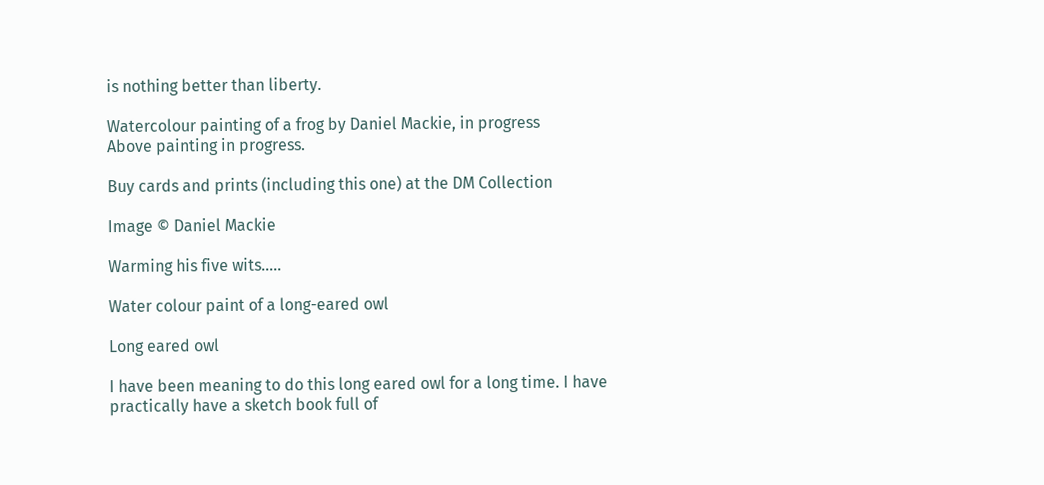is nothing better than liberty.

Watercolour painting of a frog by Daniel Mackie, in progress
Above painting in progress.

Buy cards and prints (including this one) at the DM Collection

Image © Daniel Mackie

Warming his five wits…..

Water colour paint of a long-eared owl

Long eared owl

I have been meaning to do this long eared owl for a long time. I have practically have a sketch book full of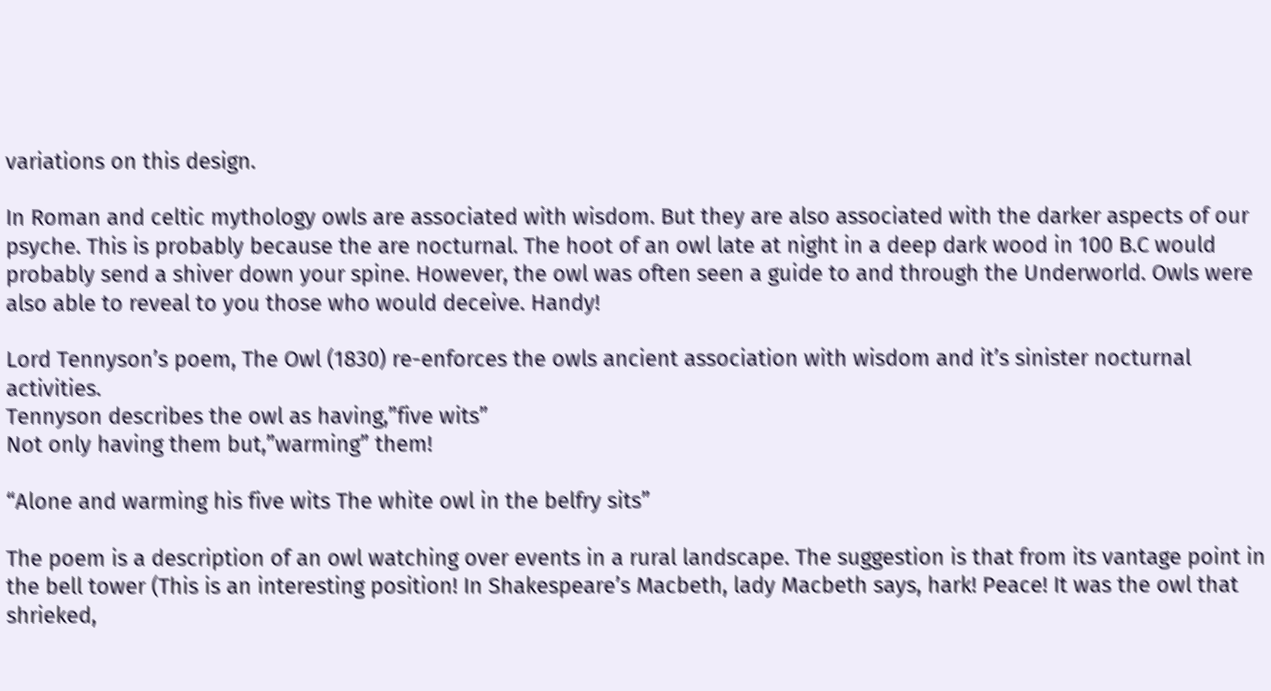variations on this design.

In Roman and celtic mythology owls are associated with wisdom. But they are also associated with the darker aspects of our psyche. This is probably because the are nocturnal. The hoot of an owl late at night in a deep dark wood in 100 B.C would probably send a shiver down your spine. However, the owl was often seen a guide to and through the Underworld. Owls were also able to reveal to you those who would deceive. Handy!

Lord Tennyson’s poem, The Owl (1830) re-enforces the owls ancient association with wisdom and it’s sinister nocturnal activities.
Tennyson describes the owl as having,”five wits”
Not only having them but,”warming” them!

“Alone and warming his five wits The white owl in the belfry sits”

The poem is a description of an owl watching over events in a rural landscape. The suggestion is that from its vantage point in the bell tower (This is an interesting position! In Shakespeare’s Macbeth, lady Macbeth says, hark! Peace! It was the owl that shrieked,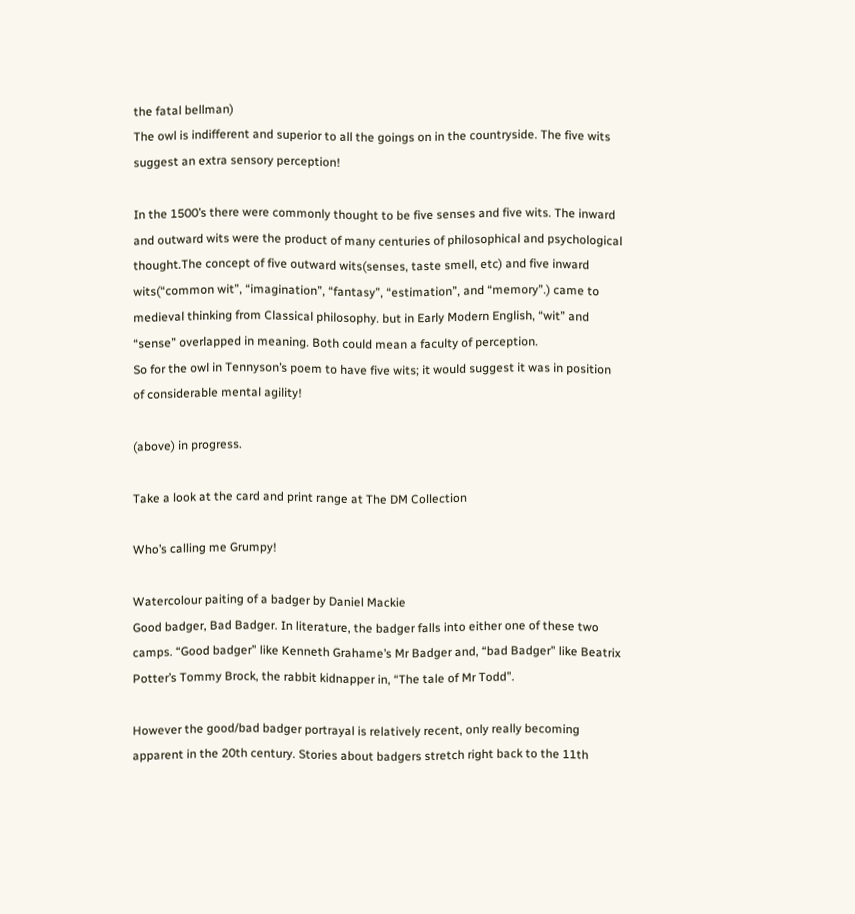the fatal bellman)
The owl is indifferent and superior to all the goings on in the countryside. The five wits suggest an extra sensory perception!

In the 1500’s there were commonly thought to be five senses and five wits. The inward and outward wits were the product of many centuries of philosophical and psychological thought.The concept of five outward wits(senses, taste smell, etc) and five inward wits(“common wit”, “imagination”, “fantasy”, “estimation”, and “memory”.) came to medieval thinking from Classical philosophy. but in Early Modern English, “wit” and “sense” overlapped in meaning. Both could mean a faculty of perception.
So for the owl in Tennyson’s poem to have five wits; it would suggest it was in position of considerable mental agility!

(above) in progress.

Take a look at the card and print range at The DM Collection

Who’s calling me Grumpy!

Watercolour paiting of a badger by Daniel Mackie
Good badger, Bad Badger. In literature, the badger falls into either one of these two camps. “Good badger” like Kenneth Grahame’s Mr Badger and, “bad Badger” like Beatrix Potter’s Tommy Brock, the rabbit kidnapper in, “The tale of Mr Todd”.

However the good/bad badger portrayal is relatively recent, only really becoming apparent in the 20th century. Stories about badgers stretch right back to the 11th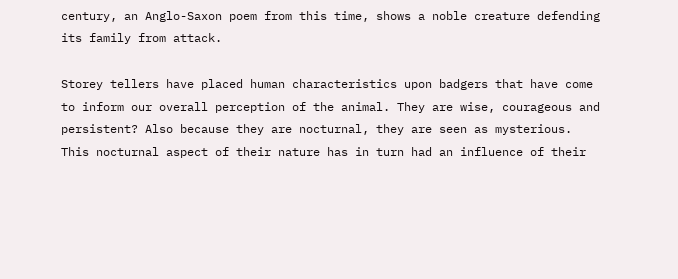century, an Anglo-Saxon poem from this time, shows a noble creature defending its family from attack.

Storey tellers have placed human characteristics upon badgers that have come to inform our overall perception of the animal. They are wise, courageous and persistent? Also because they are nocturnal, they are seen as mysterious. This nocturnal aspect of their nature has in turn had an influence of their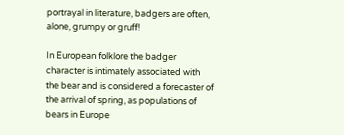portrayal in literature, badgers are often, alone, grumpy or gruff!

In European folklore the badger character is intimately associated with the bear and is considered a forecaster of the arrival of spring, as populations of bears in Europe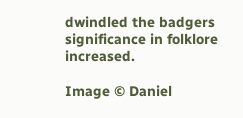dwindled the badgers significance in folklore increased.

Image © Daniel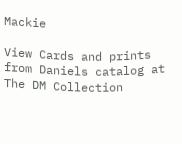Mackie

View Cards and prints from Daniels catalog at The DM Collection